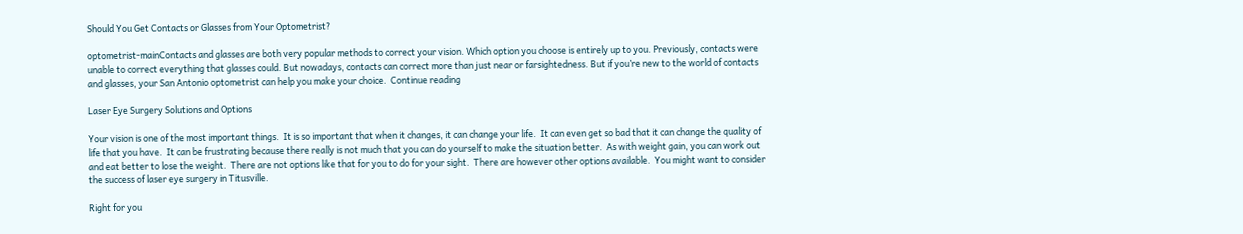Should You Get Contacts or Glasses from Your Optometrist?

optometrist-mainContacts and glasses are both very popular methods to correct your vision. Which option you choose is entirely up to you. Previously, contacts were unable to correct everything that glasses could. But nowadays, contacts can correct more than just near or farsightedness. But if you’re new to the world of contacts and glasses, your San Antonio optometrist can help you make your choice.  Continue reading

Laser Eye Surgery Solutions and Options

Your vision is one of the most important things.  It is so important that when it changes, it can change your life.  It can even get so bad that it can change the quality of life that you have.  It can be frustrating because there really is not much that you can do yourself to make the situation better.  As with weight gain, you can work out and eat better to lose the weight.  There are not options like that for you to do for your sight.  There are however other options available.  You might want to consider the success of laser eye surgery in Titusville.

Right for you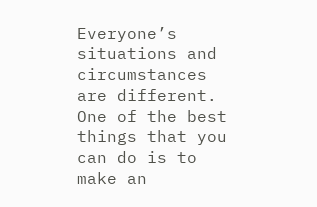Everyone’s situations and circumstances are different.  One of the best things that you can do is to make an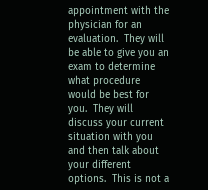appointment with the physician for an evaluation.  They will be able to give you an exam to determine what procedure would be best for you.  They will discuss your current situation with you and then talk about your different options.  This is not a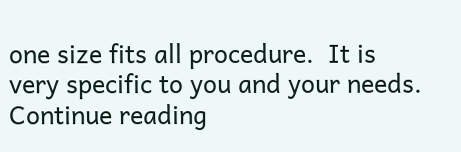one size fits all procedure.  It is very specific to you and your needs. Continue reading